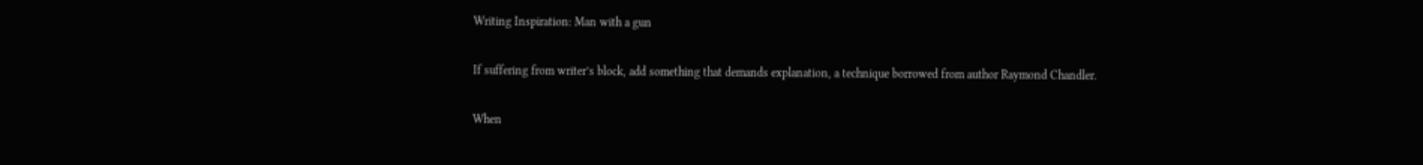Writing Inspiration: Man with a gun

If suffering from writer’s block, add something that demands explanation, a technique borrowed from author Raymond Chandler.

When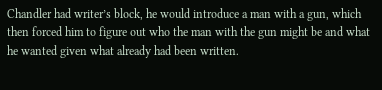Chandler had writer’s block, he would introduce a man with a gun, which then forced him to figure out who the man with the gun might be and what he wanted given what already had been written.